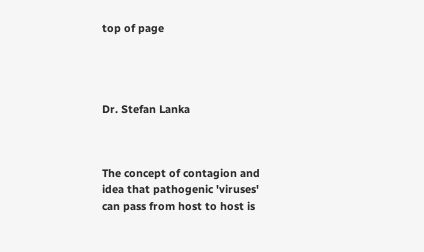top of page




Dr. Stefan Lanka



The concept of contagion and idea that pathogenic 'viruses' can pass from host to host is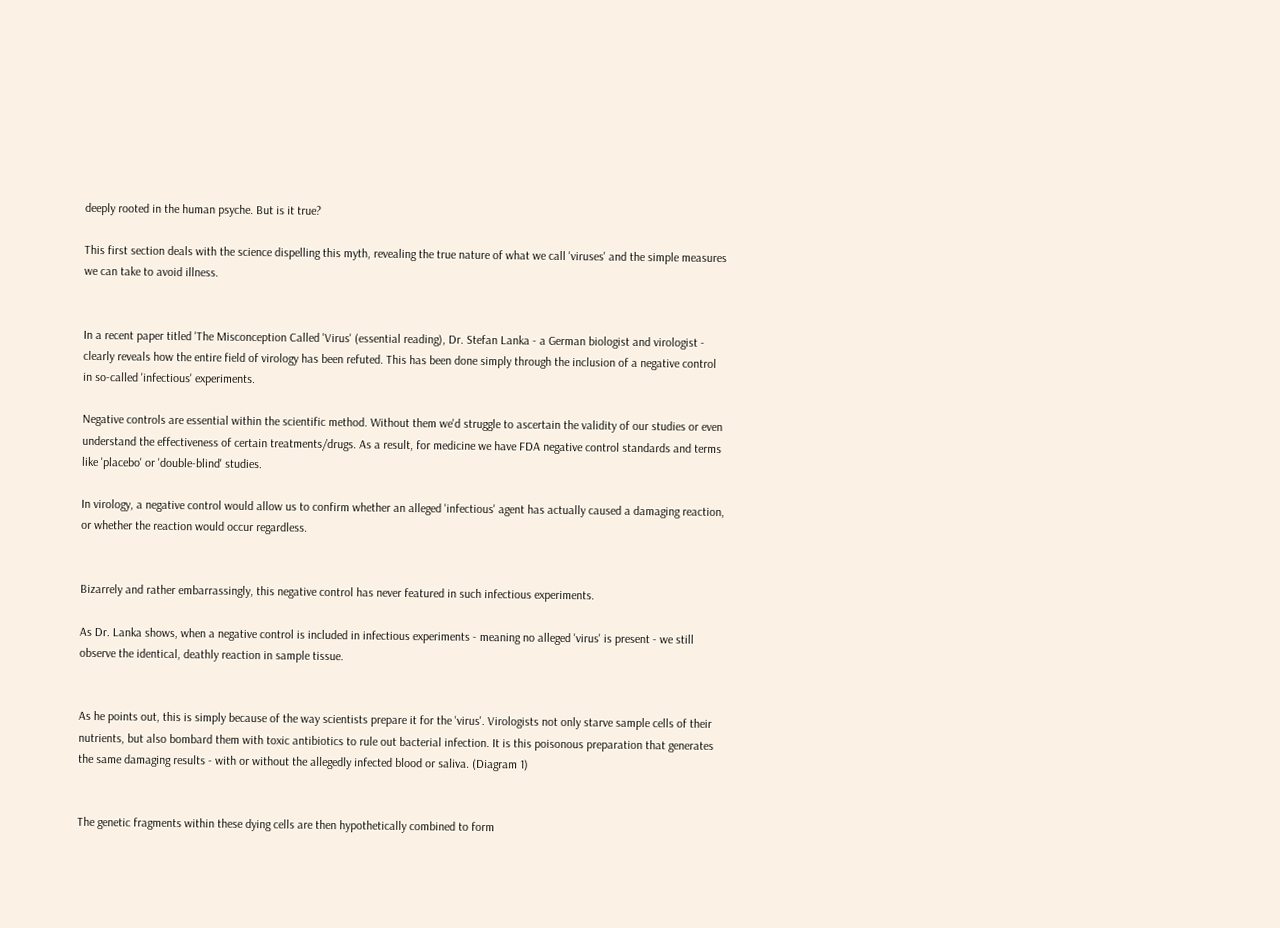deeply rooted in the human psyche. But is it true?

This first section deals with the science dispelling this myth, revealing the true nature of what we call 'viruses' and the simple measures we can take to avoid illness.


In a recent paper titled 'The Misconception Called 'Virus' (essential reading), Dr. Stefan Lanka - a German biologist and virologist - clearly reveals how the entire field of virology has been refuted. This has been done simply through the inclusion of a negative control in so-called 'infectious' experiments.

Negative controls are essential within the scientific method. Without them we'd struggle to ascertain the validity of our studies or even understand the effectiveness of certain treatments/drugs. As a result, for medicine we have FDA negative control standards and terms like 'placebo' or 'double-blind' studies.

In virology, a negative control would allow us to confirm whether an alleged 'infectious' agent has actually caused a damaging reaction, or whether the reaction would occur regardless.


Bizarrely and rather embarrassingly, this negative control has never featured in such infectious experiments.

As Dr. Lanka shows, when a negative control is included in infectious experiments - meaning no alleged 'virus' is present - we still observe the identical, deathly reaction in sample tissue.


As he points out, this is simply because of the way scientists prepare it for the 'virus'. Virologists not only starve sample cells of their nutrients, but also bombard them with toxic antibiotics to rule out bacterial infection. It is this poisonous preparation that generates the same damaging results - with or without the allegedly infected blood or saliva. (Diagram 1)


The genetic fragments within these dying cells are then hypothetically combined to form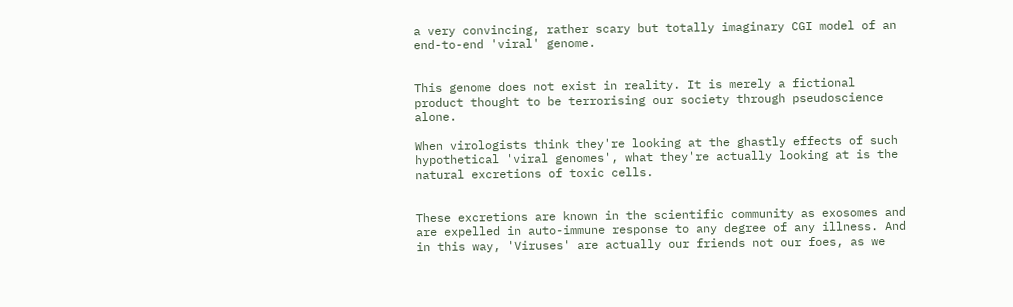a very convincing, rather scary but totally imaginary CGI model of an end-to-end 'viral' genome.


This genome does not exist in reality. It is merely a fictional product thought to be terrorising our society through pseudoscience alone.

When virologists think they're looking at the ghastly effects of such hypothetical 'viral genomes', what they're actually looking at is the natural excretions of toxic cells.


These excretions are known in the scientific community as exosomes and are expelled in auto-immune response to any degree of any illness. And in this way, 'Viruses' are actually our friends not our foes, as we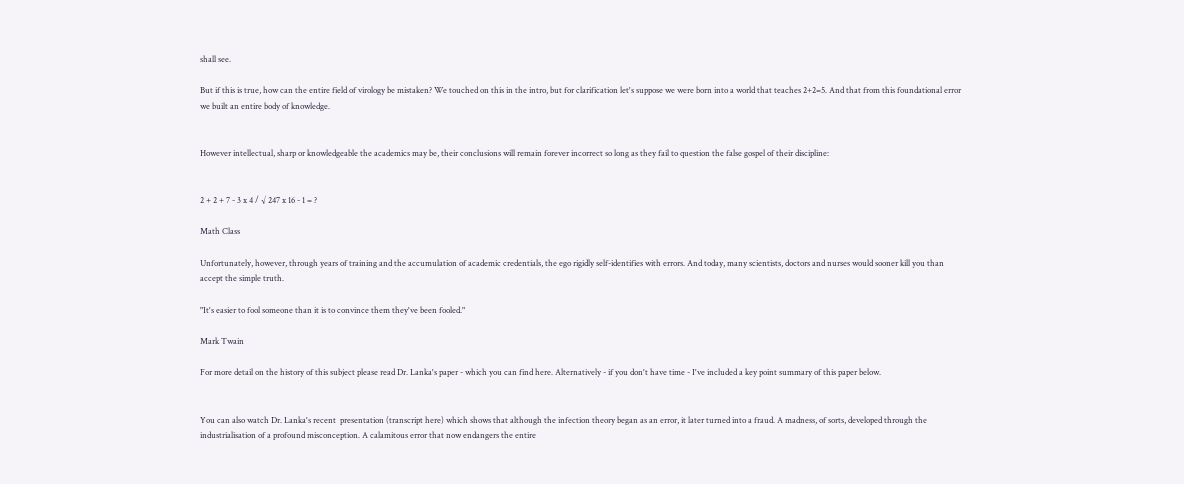shall see.

But if this is true, how can the entire field of virology be mistaken? We touched on this in the intro, but for clarification let's suppose we were born into a world that teaches 2+2=5. And that from this foundational error we built an entire body of knowledge.


However intellectual, sharp or knowledgeable the academics may be, their conclusions will remain forever incorrect so long as they fail to question the false gospel of their discipline:


2 + 2 + 7 - 3 x 4 / √ 247 x 16 - 1 = ?

Math Class

Unfortunately, however, through years of training and the accumulation of academic credentials, the ego rigidly self-identifies with errors. And today, many scientists, doctors and nurses would sooner kill you than accept the simple truth.

"It's easier to fool someone than it is to convince them they've been fooled."

Mark Twain

For more detail on the history of this subject please read Dr. Lanka's paper - which you can find here. Alternatively - if you don't have time - I've included a key point summary of this paper below.


You can also watch Dr. Lanka's recent  presentation (transcript here) which shows that although the infection theory began as an error, it later turned into a fraud. A madness, of sorts, developed through the industrialisation of a profound misconception. A calamitous error that now endangers the entire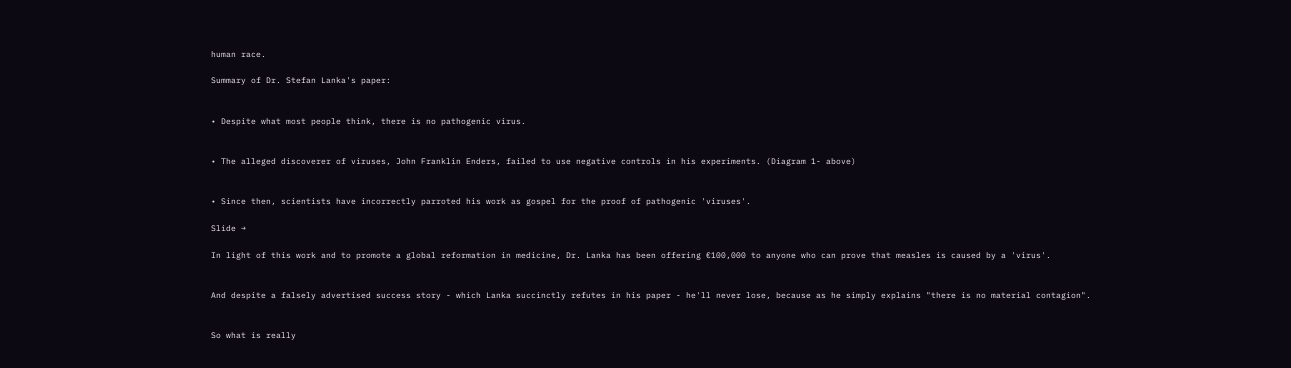human race.

Summary of Dr. Stefan Lanka's paper:


• Despite what most people think, there is no pathogenic virus.


• The alleged discoverer of viruses, John Franklin Enders, failed to use negative controls in his experiments. (Diagram 1- above)


• Since then, scientists have incorrectly parroted his work as gospel for the proof of pathogenic 'viruses'.

Slide →

In light of this work and to promote a global reformation in medicine, Dr. Lanka has been offering €100,000 to anyone who can prove that measles is caused by a 'virus'.


And despite a falsely advertised success story - which Lanka succinctly refutes in his paper - he'll never lose, because as he simply explains "there is no material contagion".


So what is really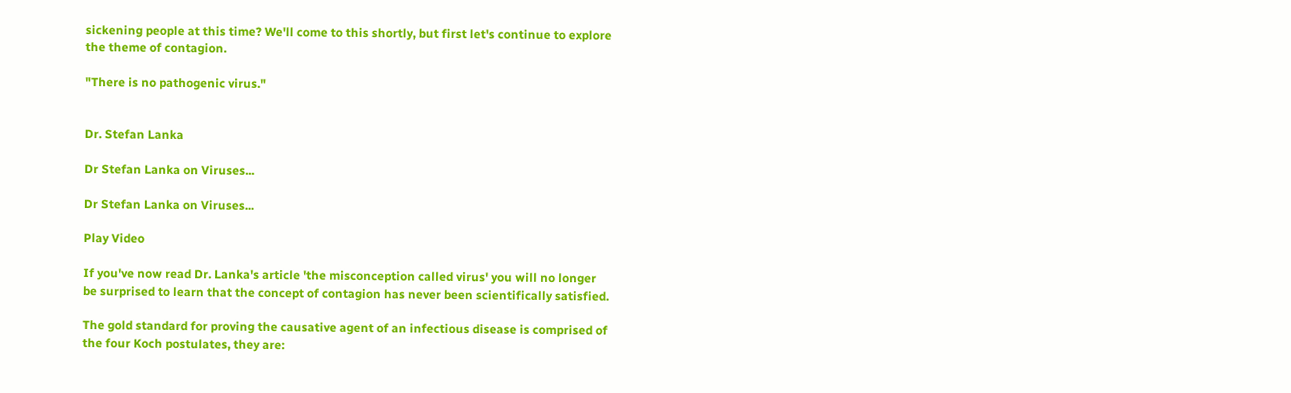sickening people at this time? We'll come to this shortly, but first let's continue to explore the theme of contagion.

"There is no pathogenic virus."


Dr. Stefan Lanka

Dr Stefan Lanka on Viruses...

Dr Stefan Lanka on Viruses...

Play Video

If you've now read Dr. Lanka's article 'the misconception called virus' you will no longer be surprised to learn that the concept of contagion has never been scientifically satisfied.

The gold standard for proving the causative agent of an infectious disease is comprised of the four Koch postulates, they are: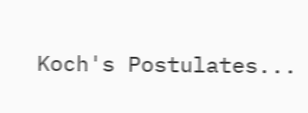Koch's Postulates...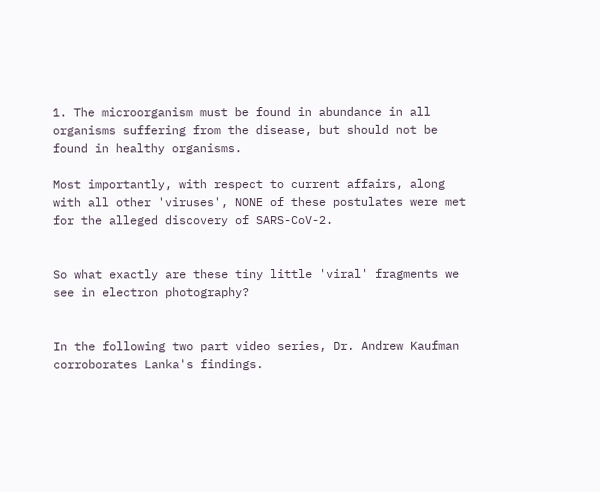1. The microorganism must be found in abundance in all organisms suffering from the disease, but should not be found in healthy organisms.

Most importantly, with respect to current affairs, along with all other 'viruses', NONE of these postulates were met for the alleged discovery of SARS-CoV-2.


So what exactly are these tiny little 'viral' fragments we see in electron photography?


In the following two part video series, Dr. Andrew Kaufman corroborates Lanka's findings.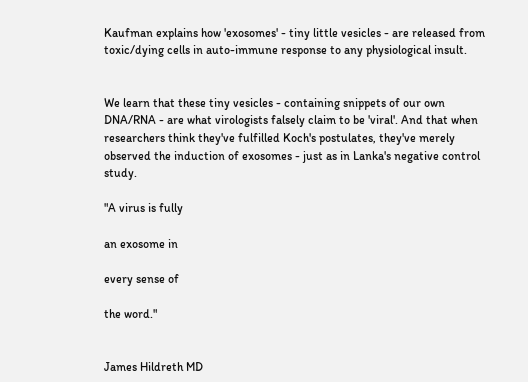Kaufman explains how 'exosomes' - tiny little vesicles - are released from toxic/dying cells in auto-immune response to any physiological insult.


We learn that these tiny vesicles - containing snippets of our own DNA/RNA - are what virologists falsely claim to be 'viral'. And that when researchers think they've fulfilled Koch's postulates, they've merely observed the induction of exosomes - just as in Lanka's negative control study.

"A virus is fully

an exosome in

every sense of

the word."


James Hildreth MD